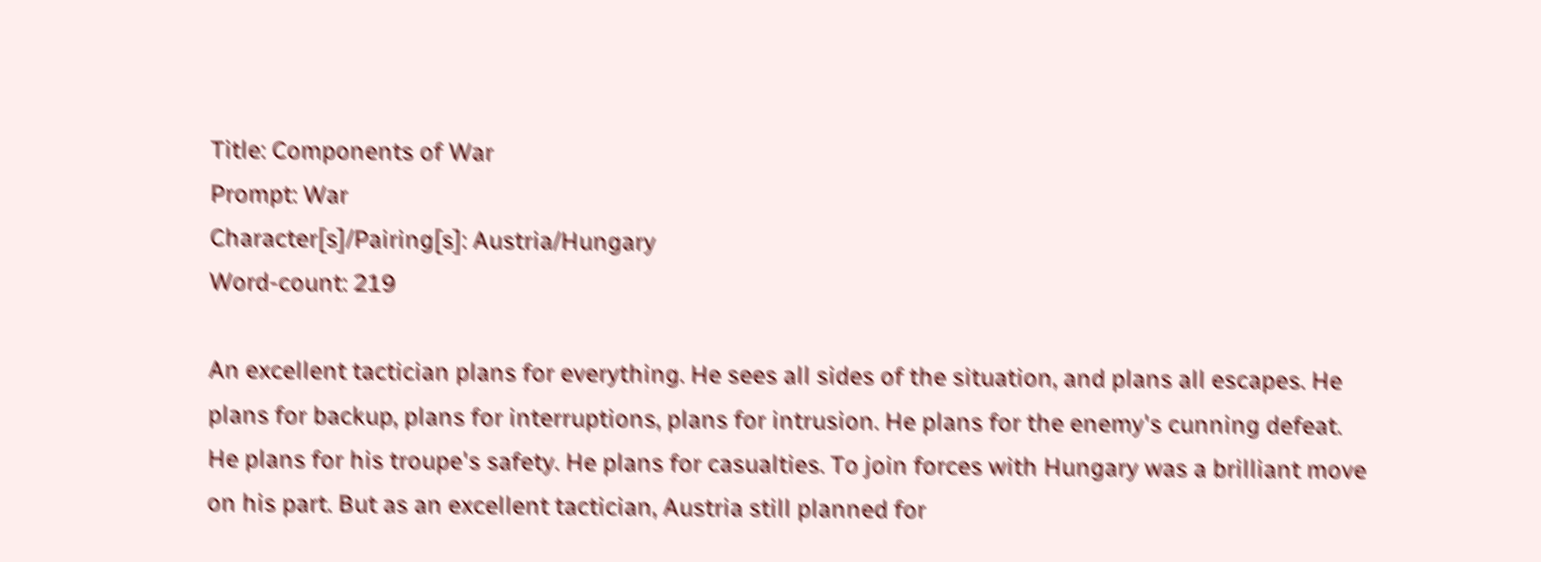Title: Components of War
Prompt: War
Character[s]/Pairing[s]: Austria/Hungary
Word-count: 219

An excellent tactician plans for everything. He sees all sides of the situation, and plans all escapes. He plans for backup, plans for interruptions, plans for intrusion. He plans for the enemy's cunning defeat. He plans for his troupe's safety. He plans for casualties. To join forces with Hungary was a brilliant move on his part. But as an excellent tactician, Austria still planned for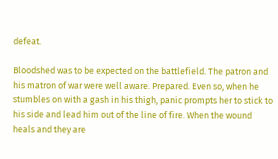defeat.

Bloodshed was to be expected on the battlefield. The patron and his matron of war were well aware. Prepared. Even so, when he stumbles on with a gash in his thigh, panic prompts her to stick to his side and lead him out of the line of fire. When the wound heals and they are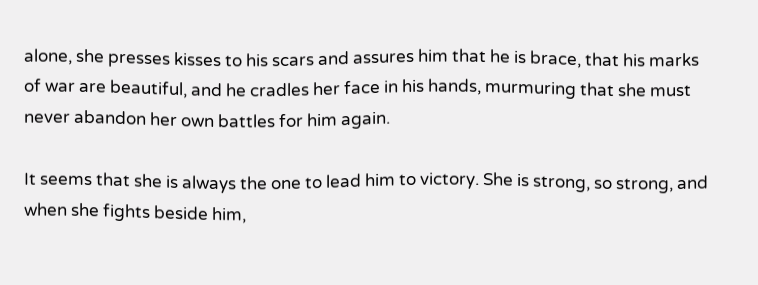alone, she presses kisses to his scars and assures him that he is brace, that his marks of war are beautiful, and he cradles her face in his hands, murmuring that she must never abandon her own battles for him again.

It seems that she is always the one to lead him to victory. She is strong, so strong, and when she fights beside him,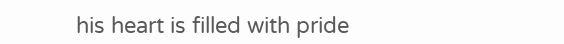his heart is filled with pride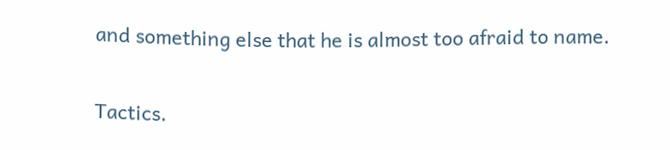and something else that he is almost too afraid to name.

Tactics.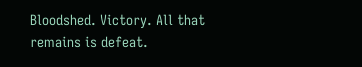Bloodshed. Victory. All that remains is defeat.